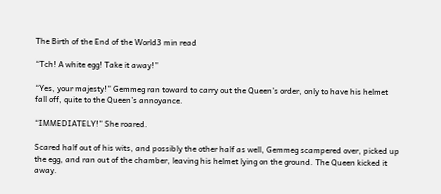The Birth of the End of the World3 min read

“Tch! A white egg! Take it away!”

“Yes, your majesty!” Gemmeg ran toward to carry out the Queen’s order, only to have his helmet fall off, quite to the Queen’s annoyance.

“IMMEDIATELY!” She roared.

Scared half out of his wits, and possibly the other half as well, Gemmeg scampered over, picked up the egg, and ran out of the chamber, leaving his helmet lying on the ground. The Queen kicked it away.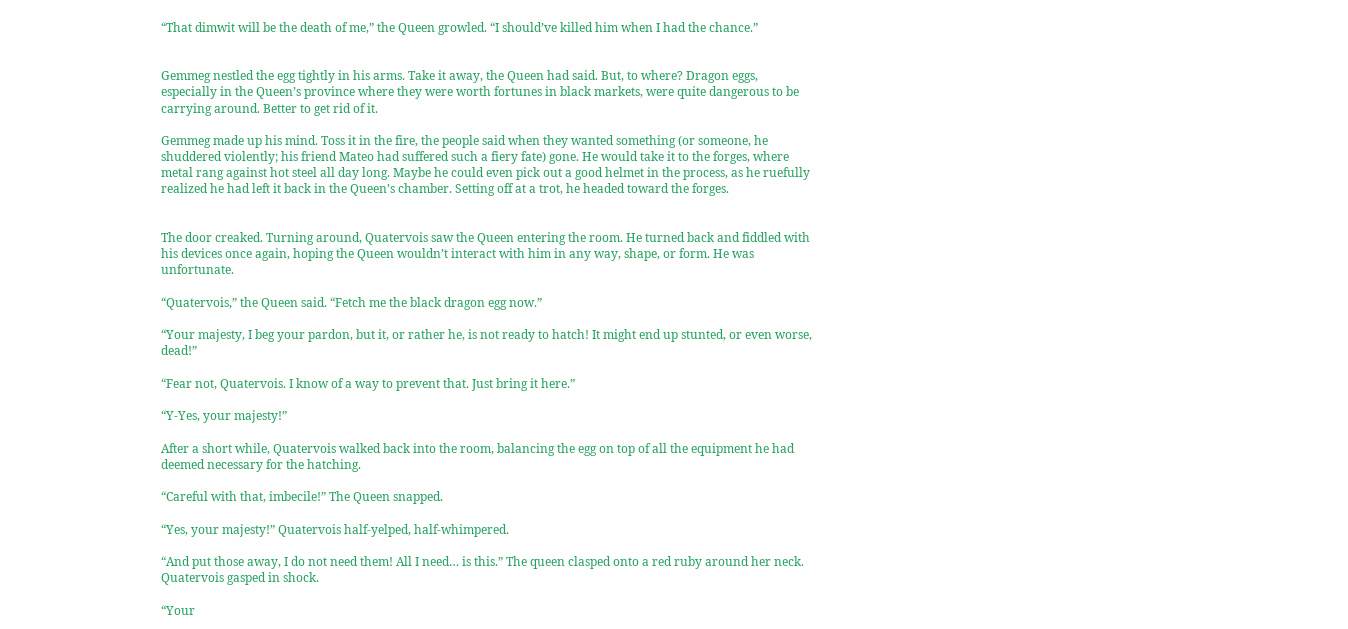“That dimwit will be the death of me,” the Queen growled. “I should’ve killed him when I had the chance.”


Gemmeg nestled the egg tightly in his arms. Take it away, the Queen had said. But, to where? Dragon eggs, especially in the Queen’s province where they were worth fortunes in black markets, were quite dangerous to be carrying around. Better to get rid of it.

Gemmeg made up his mind. Toss it in the fire, the people said when they wanted something (or someone, he shuddered violently; his friend Mateo had suffered such a fiery fate) gone. He would take it to the forges, where metal rang against hot steel all day long. Maybe he could even pick out a good helmet in the process, as he ruefully realized he had left it back in the Queen’s chamber. Setting off at a trot, he headed toward the forges.


The door creaked. Turning around, Quatervois saw the Queen entering the room. He turned back and fiddled with his devices once again, hoping the Queen wouldn’t interact with him in any way, shape, or form. He was unfortunate.

“Quatervois,” the Queen said. “Fetch me the black dragon egg now.”

“Your majesty, I beg your pardon, but it, or rather he, is not ready to hatch! It might end up stunted, or even worse, dead!”

“Fear not, Quatervois. I know of a way to prevent that. Just bring it here.”

“Y-Yes, your majesty!”

After a short while, Quatervois walked back into the room, balancing the egg on top of all the equipment he had deemed necessary for the hatching.

“Careful with that, imbecile!” The Queen snapped.

“Yes, your majesty!” Quatervois half-yelped, half-whimpered.

“And put those away, I do not need them! All I need… is this.” The queen clasped onto a red ruby around her neck. Quatervois gasped in shock.

“Your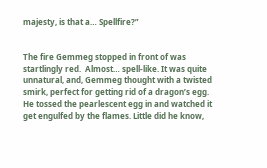majesty, is that a… Spellfire?”


The fire Gemmeg stopped in front of was startlingly red.  Almost… spell-like. It was quite unnatural, and, Gemmeg thought with a twisted smirk, perfect for getting rid of a dragon’s egg. He tossed the pearlescent egg in and watched it get engulfed by the flames. Little did he know,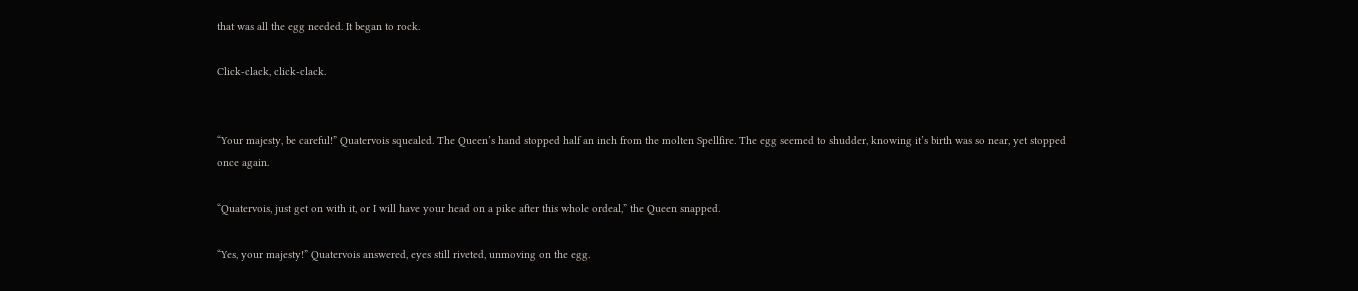that was all the egg needed. It began to rock.

Click-clack, click-clack.


“Your majesty, be careful!” Quatervois squealed. The Queen’s hand stopped half an inch from the molten Spellfire. The egg seemed to shudder, knowing it’s birth was so near, yet stopped once again.

“Quatervois, just get on with it, or I will have your head on a pike after this whole ordeal,” the Queen snapped.

“Yes, your majesty!” Quatervois answered, eyes still riveted, unmoving on the egg.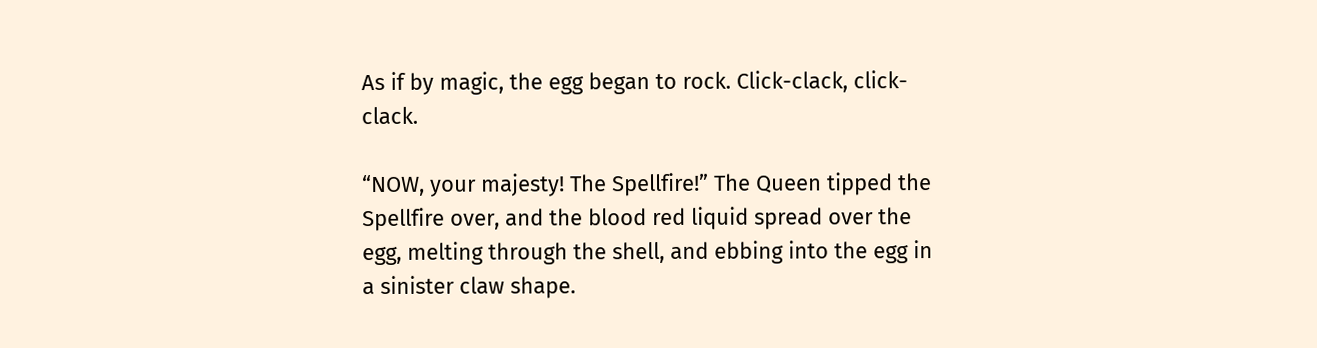As if by magic, the egg began to rock. Click-clack, click-clack.

“NOW, your majesty! The Spellfire!” The Queen tipped the Spellfire over, and the blood red liquid spread over the egg, melting through the shell, and ebbing into the egg in a sinister claw shape.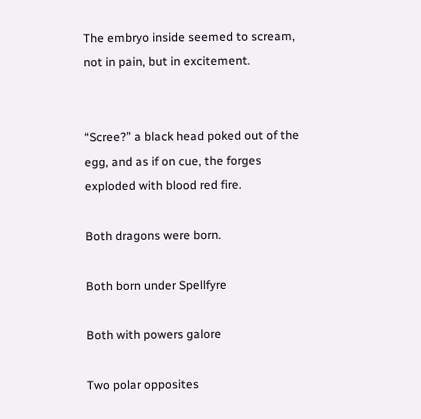The embryo inside seemed to scream, not in pain, but in excitement.


“Scree?” a black head poked out of the egg, and as if on cue, the forges exploded with blood red fire.

Both dragons were born.

Both born under Spellfyre

Both with powers galore

Two polar opposites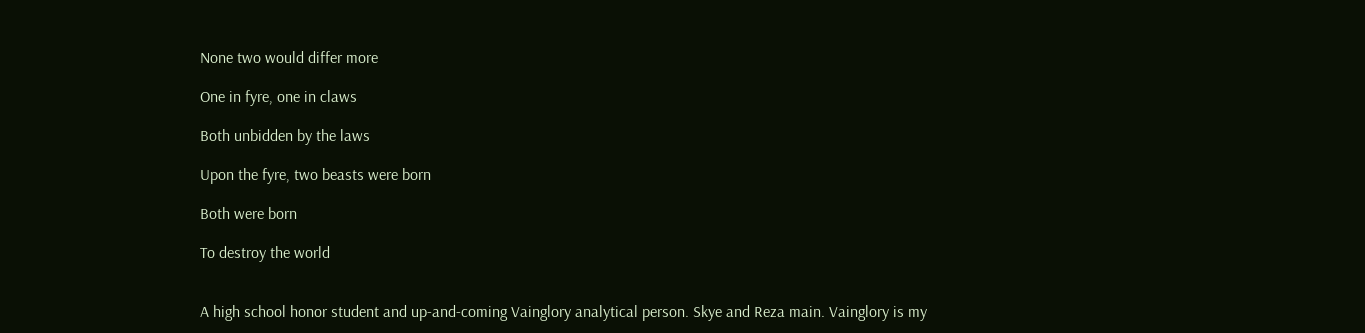None two would differ more

One in fyre, one in claws

Both unbidden by the laws

Upon the fyre, two beasts were born

Both were born

To destroy the world


A high school honor student and up-and-coming Vainglory analytical person. Skye and Reza main. Vainglory is my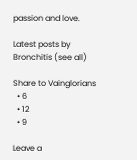passion and love.

Latest posts by Bronchitis (see all)

Share to Vainglorians
  • 6
  • 12
  • 9

Leave a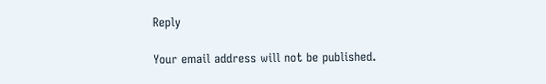Reply

Your email address will not be published.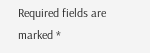Required fields are marked *